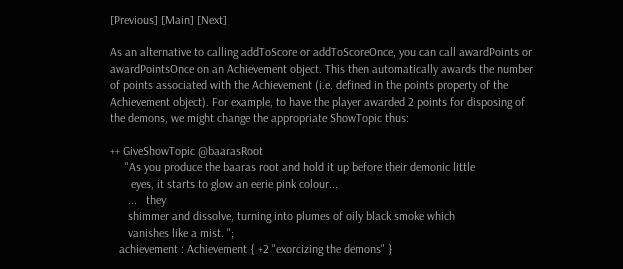[Previous] [Main] [Next]

As an alternative to calling addToScore or addToScoreOnce, you can call awardPoints or awardPointsOnce on an Achievement object. This then automatically awards the number of points associated with the Achievement (i.e. defined in the points property of the Achievement object). For example, to have the player awarded 2 points for disposing of the demons, we might change the appropriate ShowTopic thus:

++ GiveShowTopic @baarasRoot
     "As you produce the baaras root and hold it up before their demonic little
       eyes, it starts to glow an eerie pink colour...
      ...   they
      shimmer and dissolve, turning into plumes of oily black smoke which
      vanishes like a mist. ";
   achievement : Achievement { +2 "exorcizing the demons" }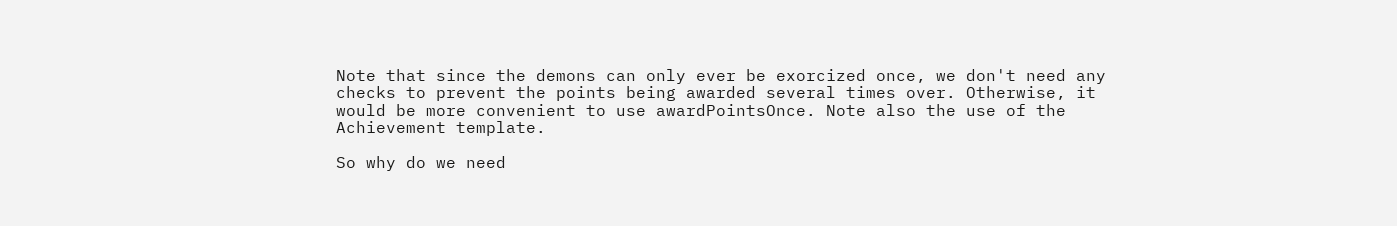Note that since the demons can only ever be exorcized once, we don't need any checks to prevent the points being awarded several times over. Otherwise, it would be more convenient to use awardPointsOnce. Note also the use of the Achievement template.

So why do we need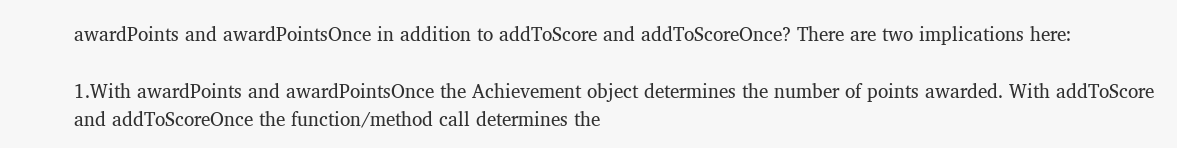awardPoints and awardPointsOnce in addition to addToScore and addToScoreOnce? There are two implications here:

1.With awardPoints and awardPointsOnce the Achievement object determines the number of points awarded. With addToScore and addToScoreOnce the function/method call determines the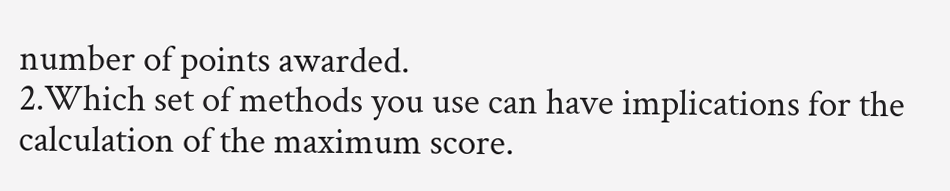number of points awarded.
2.Which set of methods you use can have implications for the calculation of the maximum score.